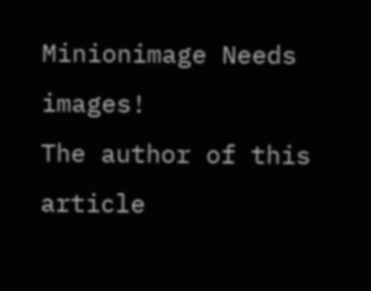Minionimage Needs images!
The author of this article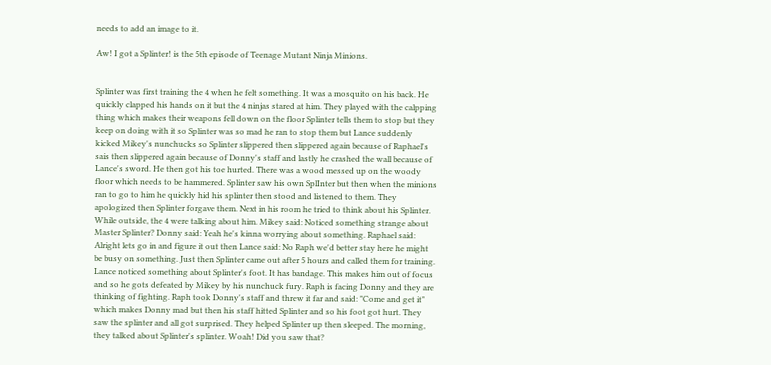needs to add an image to it.

Aw! I got a Splinter! is the 5th episode of Teenage Mutant Ninja Minions.


Splinter was first training the 4 when he felt something. It was a mosquito on his back. He quickly clapped his hands on it but the 4 ninjas stared at him. They played with the calpping thing which makes their weapons fell down on the floor Splinter tells them to stop but they keep on doing with it so Splinter was so mad he ran to stop them but Lance suddenly kicked Mikey's nunchucks so Splinter slippered then slippered again because of Raphael's sais then slippered again because of Donny's staff and lastly he crashed the wall because of Lance's sword. He then got his toe hurted. There was a wood messed up on the woody floor which needs to be hammered. Splinter saw his own SplInter but then when the minions ran to go to him he quickly hid his splinter then stood and listened to them. They apologized then Splinter forgave them. Next in his room he tried to think about his Splinter. While outside, the 4 were talking about him. Mikey said: Noticed something strange about Master Splinter? Donny said: Yeah he's kinna worrying about something. Raphael said: Alright lets go in and figure it out then Lance said: No Raph we'd better stay here he might be busy on something. Just then Splinter came out after 5 hours and called them for training. Lance noticed something about Splinter's foot. It has bandage. This makes him out of focus and so he gots defeated by Mikey by his nunchuck fury. Raph is facing Donny and they are thinking of fighting. Raph took Donny's staff and threw it far and said: "Come and get it" which makes Donny mad but then his staff hitted Splinter and so his foot got hurt. They saw the splinter and all got surprised. They helped Splinter up then sleeped. The morning, they talked about Splinter's splinter. Woah! Did you saw that?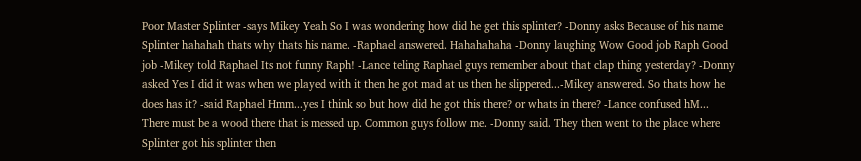Poor Master Splinter -says Mikey Yeah So I was wondering how did he get this splinter? -Donny asks Because of his name Splinter hahahah thats why thats his name. -Raphael answered. Hahahahaha -Donny laughing Wow Good job Raph Good job -Mikey told Raphael Its not funny Raph! -Lance teling Raphael guys remember about that clap thing yesterday? -Donny asked Yes I did it was when we played with it then he got mad at us then he slippered...-Mikey answered. So thats how he does has it? -said Raphael Hmm...yes I think so but how did he got this there? or whats in there? -Lance confused hM... There must be a wood there that is messed up. Common guys follow me. -Donny said. They then went to the place where Splinter got his splinter then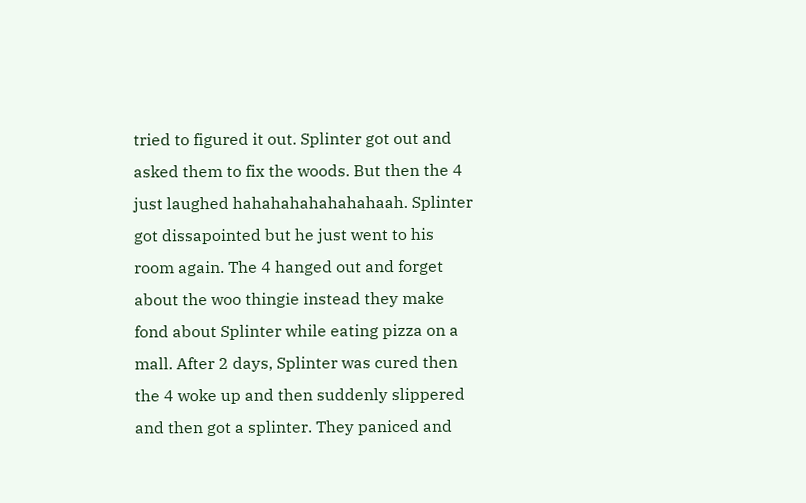tried to figured it out. Splinter got out and asked them to fix the woods. But then the 4 just laughed hahahahahahahahaah. Splinter got dissapointed but he just went to his room again. The 4 hanged out and forget about the woo thingie instead they make fond about Splinter while eating pizza on a mall. After 2 days, Splinter was cured then the 4 woke up and then suddenly slippered and then got a splinter. They paniced and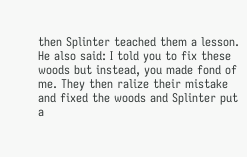then Splinter teached them a lesson. He also said: I told you to fix these woods but instead, you made fond of me. They then ralize their mistake and fixed the woods and Splinter put a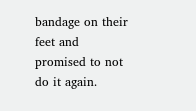bandage on their feet and promised to not do it again.